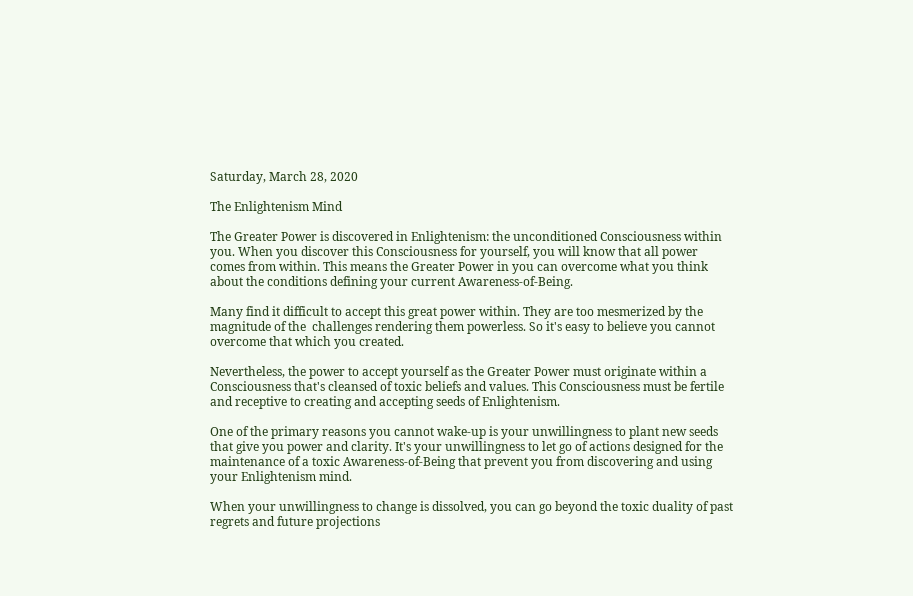Saturday, March 28, 2020

The Enlightenism Mind

The Greater Power is discovered in Enlightenism: the unconditioned Consciousness within you. When you discover this Consciousness for yourself, you will know that all power comes from within. This means the Greater Power in you can overcome what you think about the conditions defining your current Awareness-of-Being.

Many find it difficult to accept this great power within. They are too mesmerized by the magnitude of the  challenges rendering them powerless. So it's easy to believe you cannot overcome that which you created.

Nevertheless, the power to accept yourself as the Greater Power must originate within a Consciousness that's cleansed of toxic beliefs and values. This Consciousness must be fertile and receptive to creating and accepting seeds of Enlightenism.

One of the primary reasons you cannot wake-up is your unwillingness to plant new seeds that give you power and clarity. It's your unwillingness to let go of actions designed for the maintenance of a toxic Awareness-of-Being that prevent you from discovering and using your Enlightenism mind.

When your unwillingness to change is dissolved, you can go beyond the toxic duality of past regrets and future projections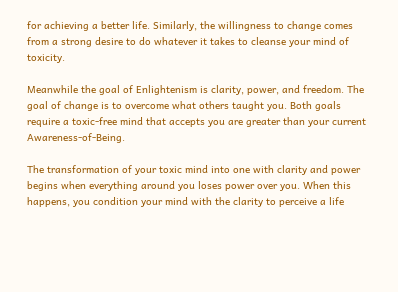for achieving a better life. Similarly, the willingness to change comes from a strong desire to do whatever it takes to cleanse your mind of toxicity.

Meanwhile the goal of Enlightenism is clarity, power, and freedom. The goal of change is to overcome what others taught you. Both goals require a toxic-free mind that accepts you are greater than your current Awareness-of-Being.

The transformation of your toxic mind into one with clarity and power begins when everything around you loses power over you. When this happens, you condition your mind with the clarity to perceive a life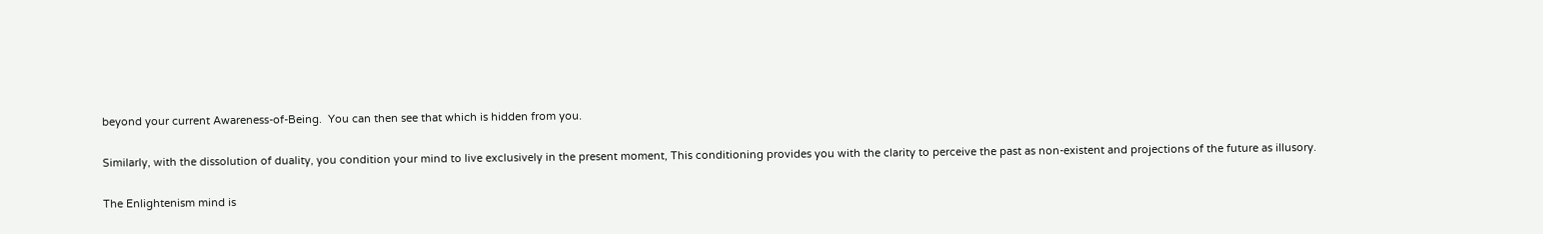beyond your current Awareness-of-Being.  You can then see that which is hidden from you.

Similarly, with the dissolution of duality, you condition your mind to live exclusively in the present moment, This conditioning provides you with the clarity to perceive the past as non-existent and projections of the future as illusory.

The Enlightenism mind is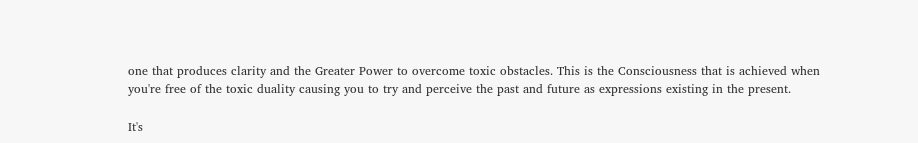one that produces clarity and the Greater Power to overcome toxic obstacles. This is the Consciousness that is achieved when you're free of the toxic duality causing you to try and perceive the past and future as expressions existing in the present.

It's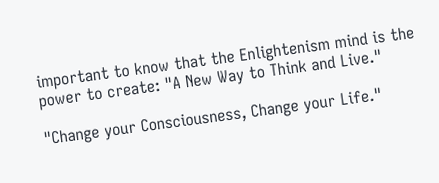important to know that the Enlightenism mind is the power to create: "A New Way to Think and Live."

"Change your Consciousness, Change your Life."